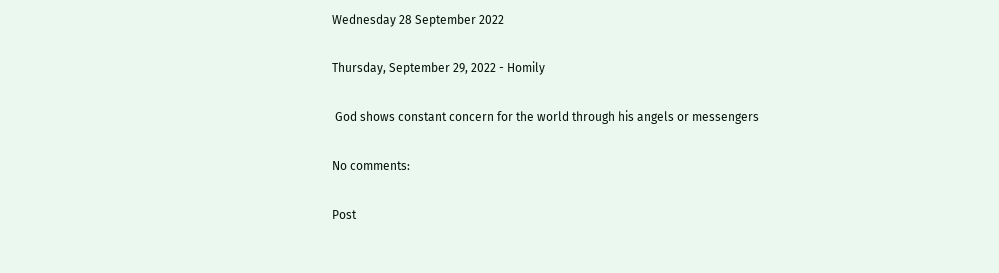Wednesday 28 September 2022

Thursday, September 29, 2022 - Homily

 God shows constant concern for the world through his angels or messengers

No comments:

Post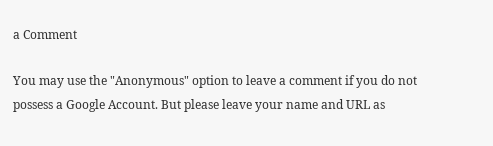a Comment

You may use the "Anonymous" option to leave a comment if you do not possess a Google Account. But please leave your name and URL as